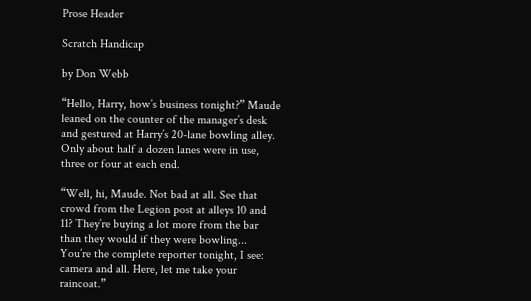Prose Header

Scratch Handicap

by Don Webb

“Hello, Harry, how’s business tonight?” Maude leaned on the counter of the manager’s desk and gestured at Harry’s 20-lane bowling alley. Only about half a dozen lanes were in use, three or four at each end.

“Well, hi, Maude. Not bad at all. See that crowd from the Legion post at alleys 10 and 11? They’re buying a lot more from the bar than they would if they were bowling... You’re the complete reporter tonight, I see: camera and all. Here, let me take your raincoat.”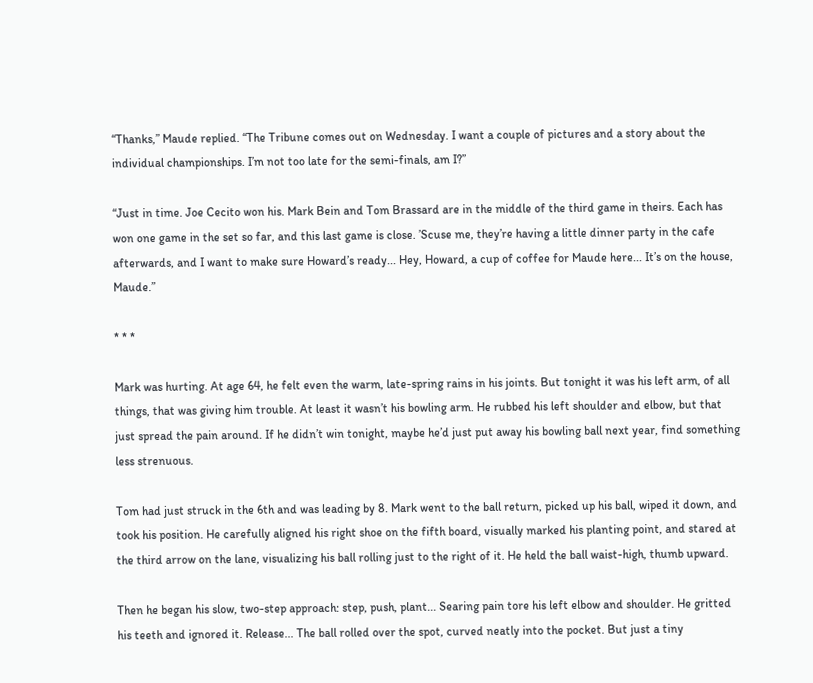“Thanks,” Maude replied. “The Tribune comes out on Wednesday. I want a couple of pictures and a story about the individual championships. I’m not too late for the semi-finals, am I?”

“Just in time. Joe Cecito won his. Mark Bein and Tom Brassard are in the middle of the third game in theirs. Each has won one game in the set so far, and this last game is close. ’Scuse me, they’re having a little dinner party in the cafe afterwards, and I want to make sure Howard’s ready... Hey, Howard, a cup of coffee for Maude here... It’s on the house, Maude.”

* * *

Mark was hurting. At age 64, he felt even the warm, late-spring rains in his joints. But tonight it was his left arm, of all things, that was giving him trouble. At least it wasn’t his bowling arm. He rubbed his left shoulder and elbow, but that just spread the pain around. If he didn’t win tonight, maybe he’d just put away his bowling ball next year, find something less strenuous.

Tom had just struck in the 6th and was leading by 8. Mark went to the ball return, picked up his ball, wiped it down, and took his position. He carefully aligned his right shoe on the fifth board, visually marked his planting point, and stared at the third arrow on the lane, visualizing his ball rolling just to the right of it. He held the ball waist-high, thumb upward.

Then he began his slow, two-step approach: step, push, plant... Searing pain tore his left elbow and shoulder. He gritted his teeth and ignored it. Release... The ball rolled over the spot, curved neatly into the pocket. But just a tiny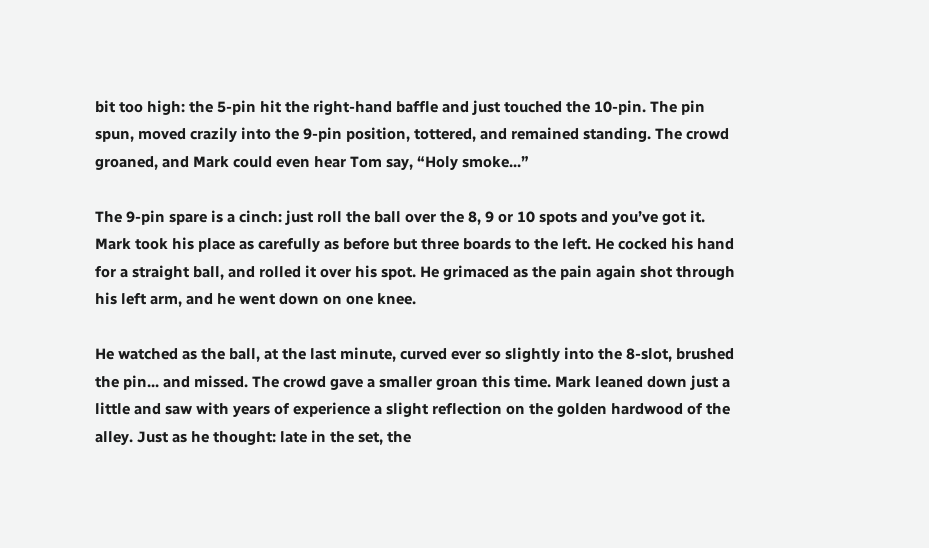bit too high: the 5-pin hit the right-hand baffle and just touched the 10-pin. The pin spun, moved crazily into the 9-pin position, tottered, and remained standing. The crowd groaned, and Mark could even hear Tom say, “Holy smoke...”

The 9-pin spare is a cinch: just roll the ball over the 8, 9 or 10 spots and you’ve got it. Mark took his place as carefully as before but three boards to the left. He cocked his hand for a straight ball, and rolled it over his spot. He grimaced as the pain again shot through his left arm, and he went down on one knee.

He watched as the ball, at the last minute, curved ever so slightly into the 8-slot, brushed the pin... and missed. The crowd gave a smaller groan this time. Mark leaned down just a little and saw with years of experience a slight reflection on the golden hardwood of the alley. Just as he thought: late in the set, the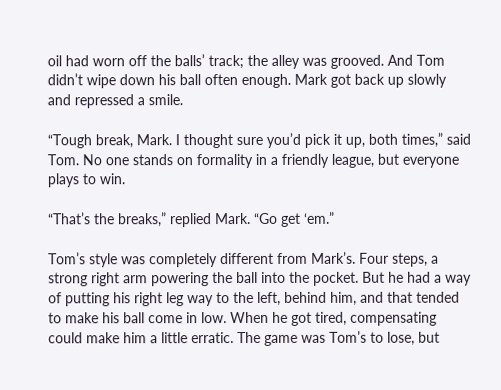oil had worn off the balls’ track; the alley was grooved. And Tom didn’t wipe down his ball often enough. Mark got back up slowly and repressed a smile.

“Tough break, Mark. I thought sure you’d pick it up, both times,” said Tom. No one stands on formality in a friendly league, but everyone plays to win.

“That’s the breaks,” replied Mark. “Go get ‘em.”

Tom’s style was completely different from Mark’s. Four steps, a strong right arm powering the ball into the pocket. But he had a way of putting his right leg way to the left, behind him, and that tended to make his ball come in low. When he got tired, compensating could make him a little erratic. The game was Tom’s to lose, but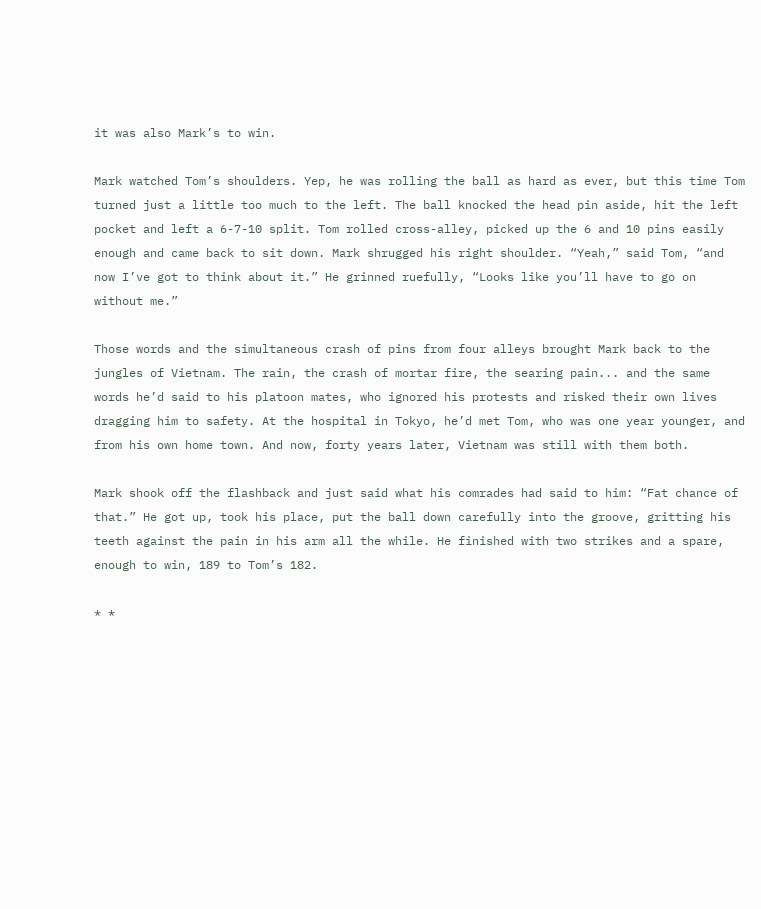it was also Mark’s to win.

Mark watched Tom’s shoulders. Yep, he was rolling the ball as hard as ever, but this time Tom turned just a little too much to the left. The ball knocked the head pin aside, hit the left pocket and left a 6-7-10 split. Tom rolled cross-alley, picked up the 6 and 10 pins easily enough and came back to sit down. Mark shrugged his right shoulder. “Yeah,” said Tom, “and now I’ve got to think about it.” He grinned ruefully, “Looks like you’ll have to go on without me.”

Those words and the simultaneous crash of pins from four alleys brought Mark back to the jungles of Vietnam. The rain, the crash of mortar fire, the searing pain... and the same words he’d said to his platoon mates, who ignored his protests and risked their own lives dragging him to safety. At the hospital in Tokyo, he’d met Tom, who was one year younger, and from his own home town. And now, forty years later, Vietnam was still with them both.

Mark shook off the flashback and just said what his comrades had said to him: “Fat chance of that.” He got up, took his place, put the ball down carefully into the groove, gritting his teeth against the pain in his arm all the while. He finished with two strikes and a spare, enough to win, 189 to Tom’s 182.

* *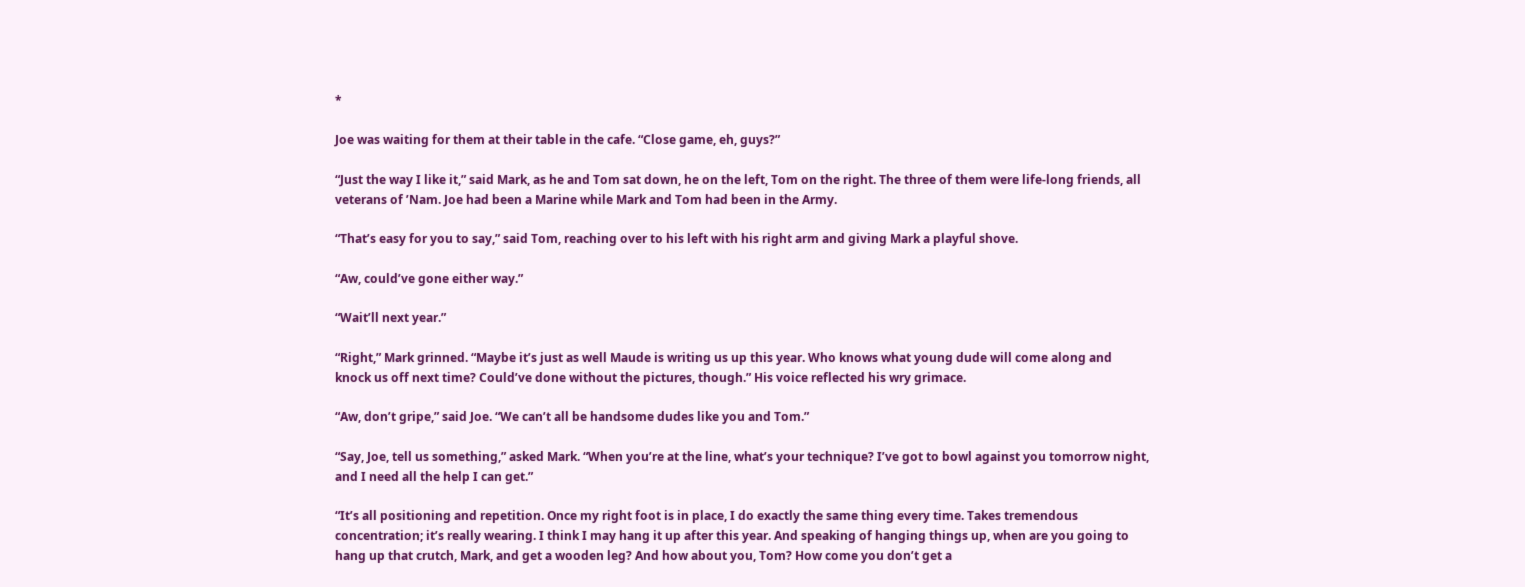*

Joe was waiting for them at their table in the cafe. “Close game, eh, guys?”

“Just the way I like it,” said Mark, as he and Tom sat down, he on the left, Tom on the right. The three of them were life-long friends, all veterans of ’Nam. Joe had been a Marine while Mark and Tom had been in the Army.

“That’s easy for you to say,” said Tom, reaching over to his left with his right arm and giving Mark a playful shove.

“Aw, could’ve gone either way.”

“Wait’ll next year.”

“Right,” Mark grinned. “Maybe it’s just as well Maude is writing us up this year. Who knows what young dude will come along and knock us off next time? Could’ve done without the pictures, though.” His voice reflected his wry grimace.

“Aw, don’t gripe,” said Joe. “We can’t all be handsome dudes like you and Tom.”

“Say, Joe, tell us something,” asked Mark. “When you’re at the line, what’s your technique? I’ve got to bowl against you tomorrow night, and I need all the help I can get.”

“It’s all positioning and repetition. Once my right foot is in place, I do exactly the same thing every time. Takes tremendous concentration; it’s really wearing. I think I may hang it up after this year. And speaking of hanging things up, when are you going to hang up that crutch, Mark, and get a wooden leg? And how about you, Tom? How come you don’t get a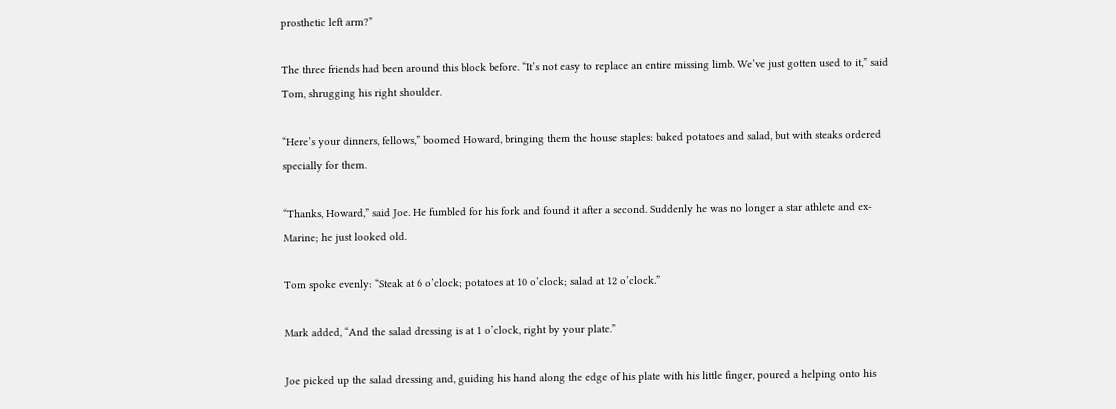prosthetic left arm?”

The three friends had been around this block before. “It’s not easy to replace an entire missing limb. We’ve just gotten used to it,” said Tom, shrugging his right shoulder.

“Here’s your dinners, fellows,” boomed Howard, bringing them the house staples: baked potatoes and salad, but with steaks ordered specially for them.

“Thanks, Howard,” said Joe. He fumbled for his fork and found it after a second. Suddenly he was no longer a star athlete and ex-Marine; he just looked old.

Tom spoke evenly: “Steak at 6 o’clock; potatoes at 10 o’clock; salad at 12 o’clock.”

Mark added, “And the salad dressing is at 1 o’clock, right by your plate.”

Joe picked up the salad dressing and, guiding his hand along the edge of his plate with his little finger, poured a helping onto his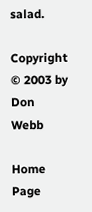salad.

Copyright © 2003 by Don Webb

Home Page